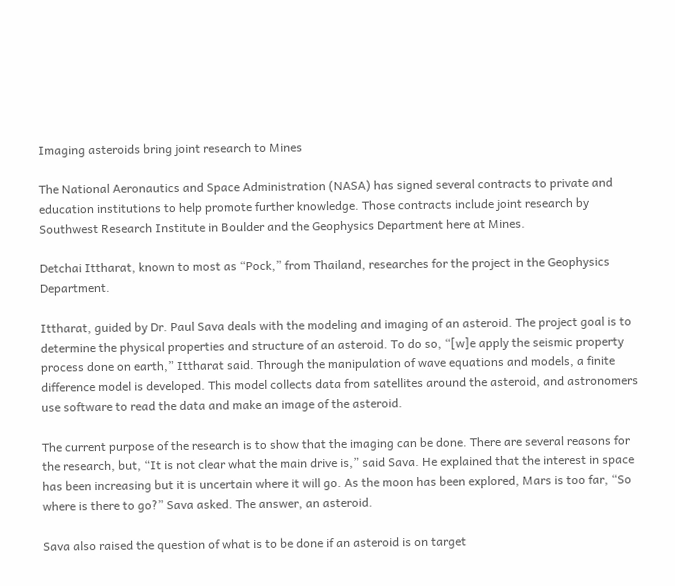Imaging asteroids bring joint research to Mines

The National Aeronautics and Space Administration (NASA) has signed several contracts to private and education institutions to help promote further knowledge. Those contracts include joint research by Southwest Research Institute in Boulder and the Geophysics Department here at Mines.

Detchai Ittharat, known to most as “Pock,” from Thailand, researches for the project in the Geophysics Department.

Ittharat, guided by Dr. Paul Sava deals with the modeling and imaging of an asteroid. The project goal is to determine the physical properties and structure of an asteroid. To do so, “[w]e apply the seismic property process done on earth,” Ittharat said. Through the manipulation of wave equations and models, a finite difference model is developed. This model collects data from satellites around the asteroid, and astronomers use software to read the data and make an image of the asteroid.

The current purpose of the research is to show that the imaging can be done. There are several reasons for the research, but, “It is not clear what the main drive is,” said Sava. He explained that the interest in space has been increasing but it is uncertain where it will go. As the moon has been explored, Mars is too far, “So where is there to go?” Sava asked. The answer, an asteroid.

Sava also raised the question of what is to be done if an asteroid is on target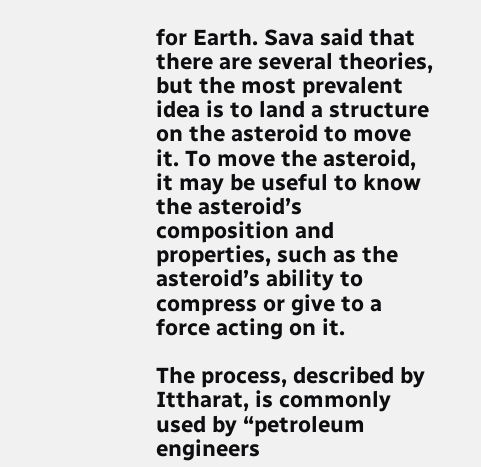for Earth. Sava said that there are several theories, but the most prevalent idea is to land a structure on the asteroid to move it. To move the asteroid, it may be useful to know the asteroid’s composition and properties, such as the asteroid’s ability to compress or give to a force acting on it.

The process, described by Ittharat, is commonly used by “petroleum engineers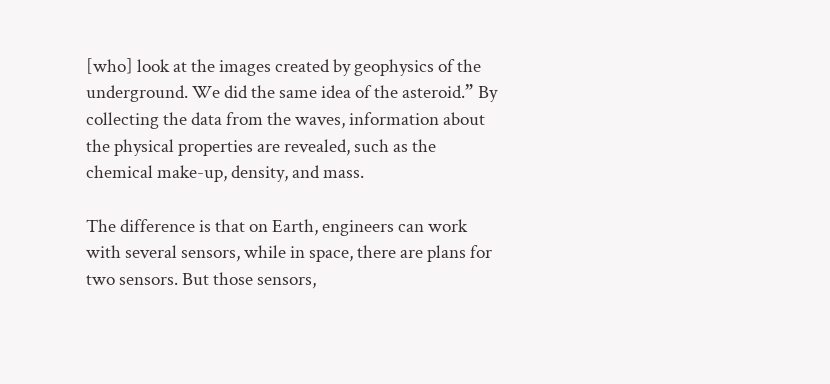[who] look at the images created by geophysics of the underground. We did the same idea of the asteroid.” By collecting the data from the waves, information about the physical properties are revealed, such as the chemical make-up, density, and mass.

The difference is that on Earth, engineers can work with several sensors, while in space, there are plans for two sensors. But those sensors,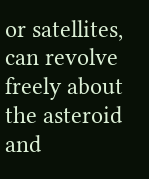or satellites, can revolve freely about the asteroid and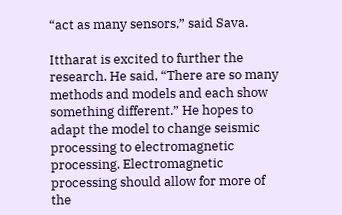“act as many sensors,” said Sava.

Ittharat is excited to further the research. He said, “There are so many methods and models and each show something different.” He hopes to adapt the model to change seismic processing to electromagnetic processing. Electromagnetic processing should allow for more of the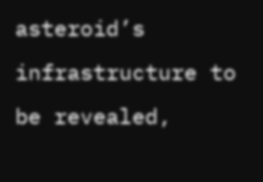asteroid’s infrastructure to be revealed,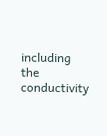including the conductivity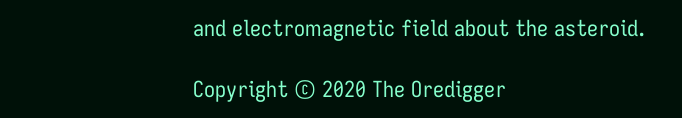and electromagnetic field about the asteroid.

Copyright © 2020 The Oredigger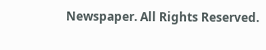Newspaper. All Rights Reserved.